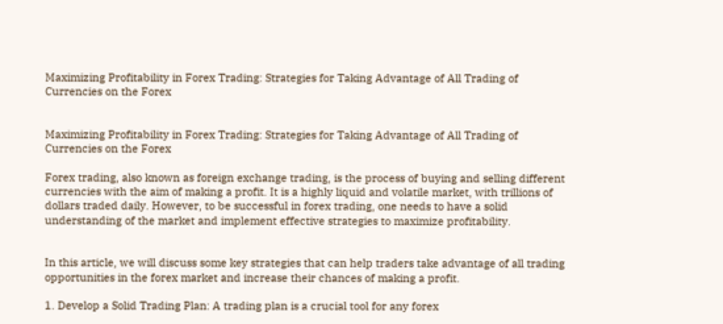Maximizing Profitability in Forex Trading: Strategies for Taking Advantage of All Trading of Currencies on the Forex


Maximizing Profitability in Forex Trading: Strategies for Taking Advantage of All Trading of Currencies on the Forex

Forex trading, also known as foreign exchange trading, is the process of buying and selling different currencies with the aim of making a profit. It is a highly liquid and volatile market, with trillions of dollars traded daily. However, to be successful in forex trading, one needs to have a solid understanding of the market and implement effective strategies to maximize profitability.


In this article, we will discuss some key strategies that can help traders take advantage of all trading opportunities in the forex market and increase their chances of making a profit.

1. Develop a Solid Trading Plan: A trading plan is a crucial tool for any forex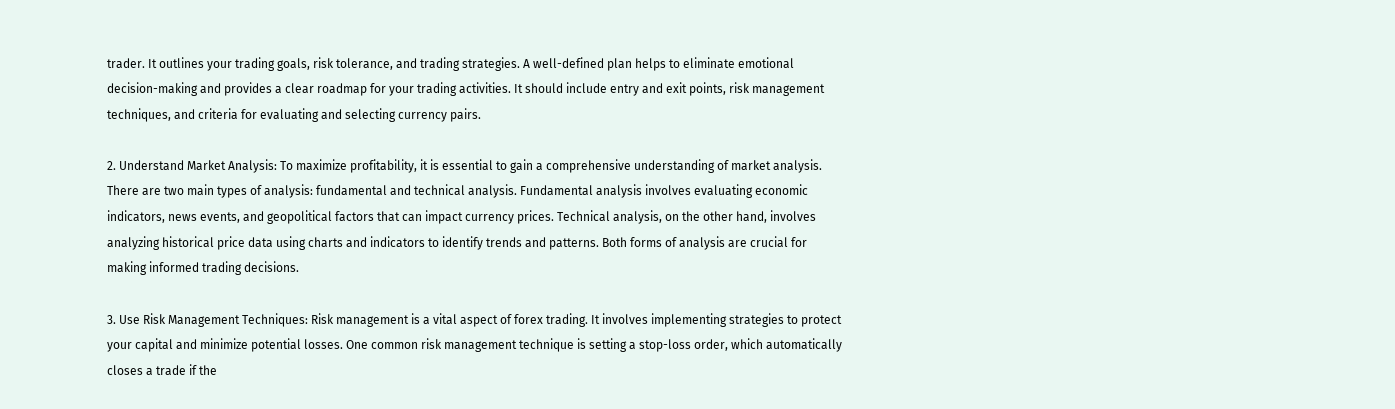trader. It outlines your trading goals, risk tolerance, and trading strategies. A well-defined plan helps to eliminate emotional decision-making and provides a clear roadmap for your trading activities. It should include entry and exit points, risk management techniques, and criteria for evaluating and selecting currency pairs.

2. Understand Market Analysis: To maximize profitability, it is essential to gain a comprehensive understanding of market analysis. There are two main types of analysis: fundamental and technical analysis. Fundamental analysis involves evaluating economic indicators, news events, and geopolitical factors that can impact currency prices. Technical analysis, on the other hand, involves analyzing historical price data using charts and indicators to identify trends and patterns. Both forms of analysis are crucial for making informed trading decisions.

3. Use Risk Management Techniques: Risk management is a vital aspect of forex trading. It involves implementing strategies to protect your capital and minimize potential losses. One common risk management technique is setting a stop-loss order, which automatically closes a trade if the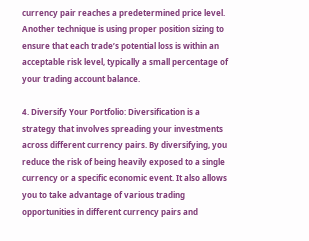currency pair reaches a predetermined price level. Another technique is using proper position sizing to ensure that each trade’s potential loss is within an acceptable risk level, typically a small percentage of your trading account balance.

4. Diversify Your Portfolio: Diversification is a strategy that involves spreading your investments across different currency pairs. By diversifying, you reduce the risk of being heavily exposed to a single currency or a specific economic event. It also allows you to take advantage of various trading opportunities in different currency pairs and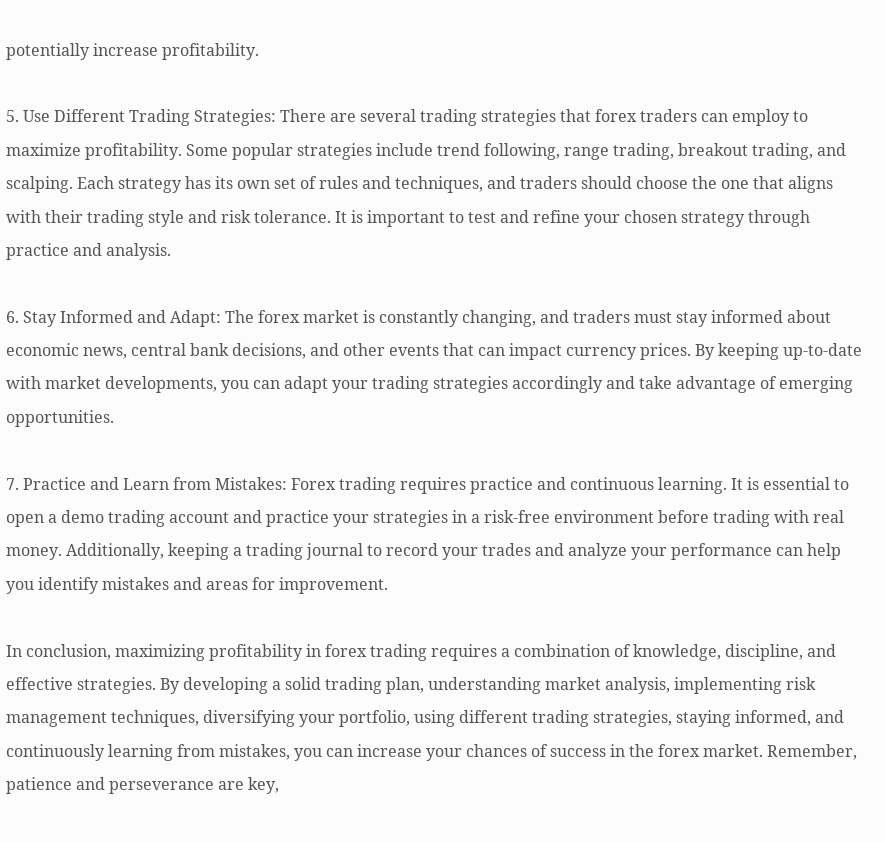potentially increase profitability.

5. Use Different Trading Strategies: There are several trading strategies that forex traders can employ to maximize profitability. Some popular strategies include trend following, range trading, breakout trading, and scalping. Each strategy has its own set of rules and techniques, and traders should choose the one that aligns with their trading style and risk tolerance. It is important to test and refine your chosen strategy through practice and analysis.

6. Stay Informed and Adapt: The forex market is constantly changing, and traders must stay informed about economic news, central bank decisions, and other events that can impact currency prices. By keeping up-to-date with market developments, you can adapt your trading strategies accordingly and take advantage of emerging opportunities.

7. Practice and Learn from Mistakes: Forex trading requires practice and continuous learning. It is essential to open a demo trading account and practice your strategies in a risk-free environment before trading with real money. Additionally, keeping a trading journal to record your trades and analyze your performance can help you identify mistakes and areas for improvement.

In conclusion, maximizing profitability in forex trading requires a combination of knowledge, discipline, and effective strategies. By developing a solid trading plan, understanding market analysis, implementing risk management techniques, diversifying your portfolio, using different trading strategies, staying informed, and continuously learning from mistakes, you can increase your chances of success in the forex market. Remember, patience and perseverance are key,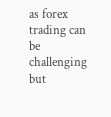as forex trading can be challenging but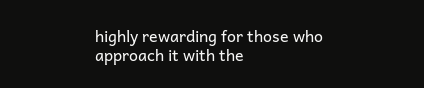highly rewarding for those who approach it with the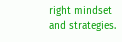right mindset and strategies.